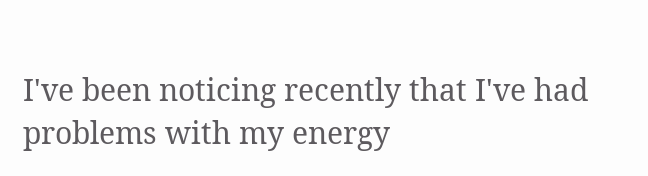I've been noticing recently that I've had problems with my energy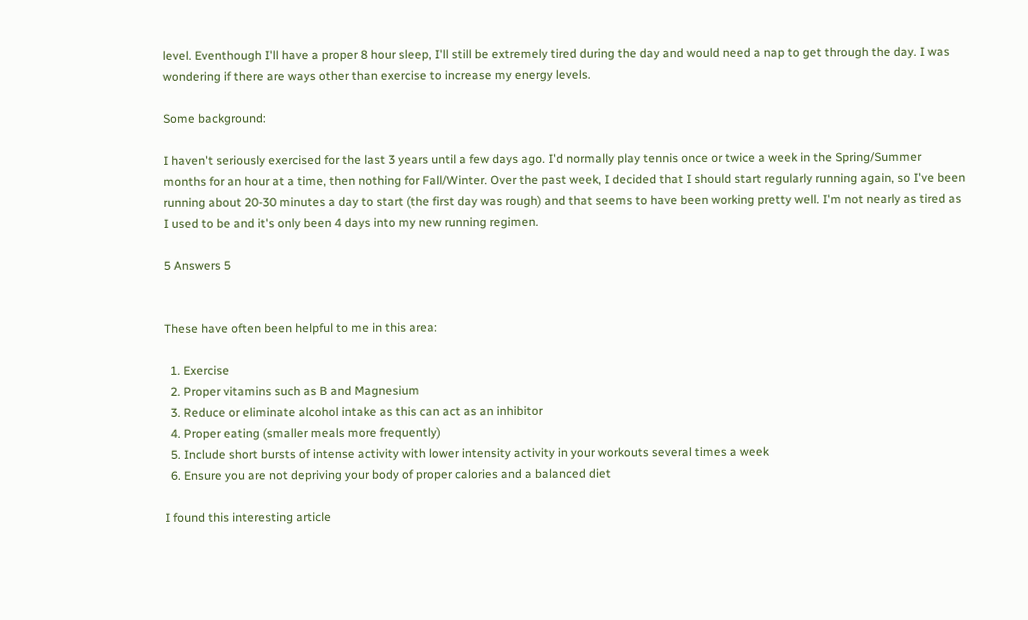level. Eventhough I'll have a proper 8 hour sleep, I'll still be extremely tired during the day and would need a nap to get through the day. I was wondering if there are ways other than exercise to increase my energy levels.

Some background:

I haven't seriously exercised for the last 3 years until a few days ago. I'd normally play tennis once or twice a week in the Spring/Summer months for an hour at a time, then nothing for Fall/Winter. Over the past week, I decided that I should start regularly running again, so I've been running about 20-30 minutes a day to start (the first day was rough) and that seems to have been working pretty well. I'm not nearly as tired as I used to be and it's only been 4 days into my new running regimen.

5 Answers 5


These have often been helpful to me in this area:

  1. Exercise
  2. Proper vitamins such as B and Magnesium
  3. Reduce or eliminate alcohol intake as this can act as an inhibitor
  4. Proper eating (smaller meals more frequently)
  5. Include short bursts of intense activity with lower intensity activity in your workouts several times a week
  6. Ensure you are not depriving your body of proper calories and a balanced diet

I found this interesting article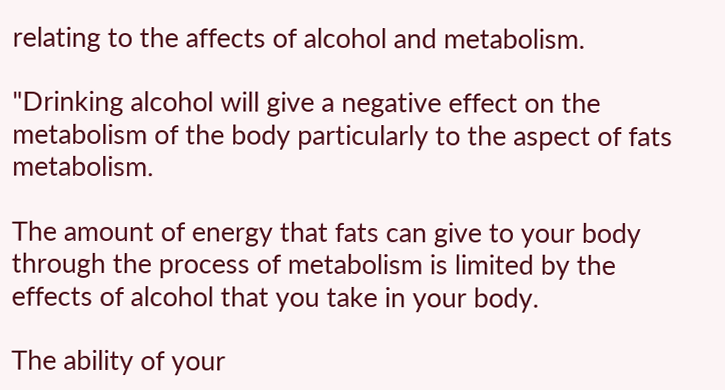relating to the affects of alcohol and metabolism.

"Drinking alcohol will give a negative effect on the metabolism of the body particularly to the aspect of fats metabolism.

The amount of energy that fats can give to your body through the process of metabolism is limited by the effects of alcohol that you take in your body.

The ability of your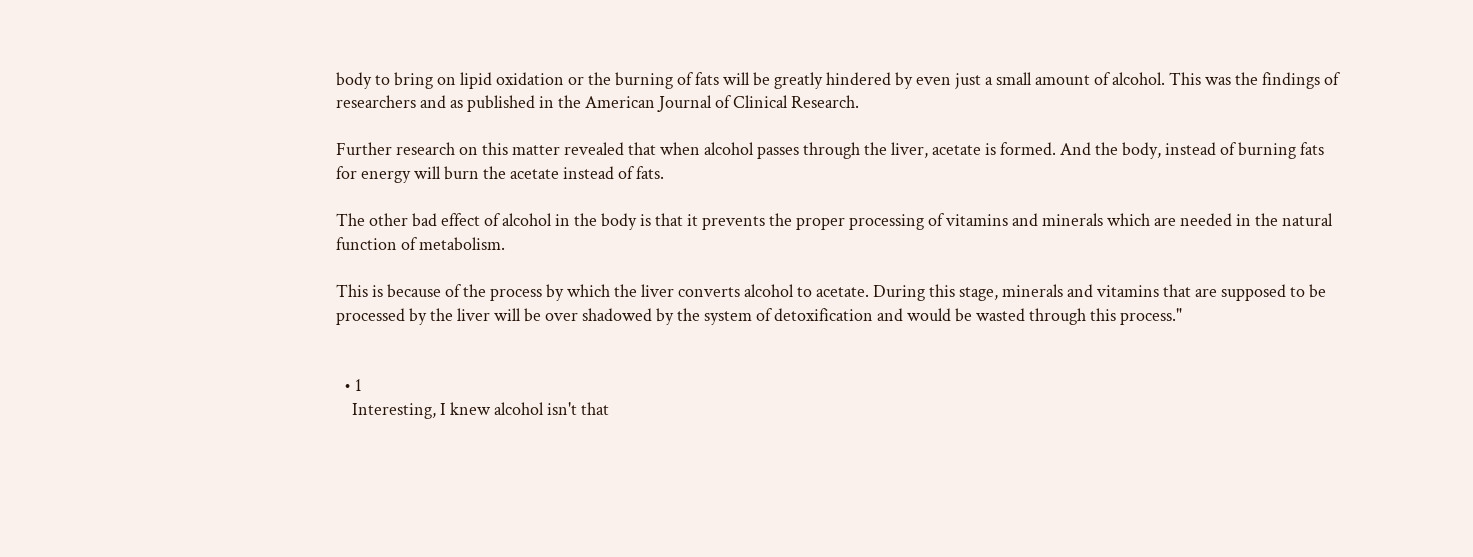body to bring on lipid oxidation or the burning of fats will be greatly hindered by even just a small amount of alcohol. This was the findings of researchers and as published in the American Journal of Clinical Research.

Further research on this matter revealed that when alcohol passes through the liver, acetate is formed. And the body, instead of burning fats for energy will burn the acetate instead of fats.

The other bad effect of alcohol in the body is that it prevents the proper processing of vitamins and minerals which are needed in the natural function of metabolism.

This is because of the process by which the liver converts alcohol to acetate. During this stage, minerals and vitamins that are supposed to be processed by the liver will be over shadowed by the system of detoxification and would be wasted through this process."


  • 1
    Interesting, I knew alcohol isn't that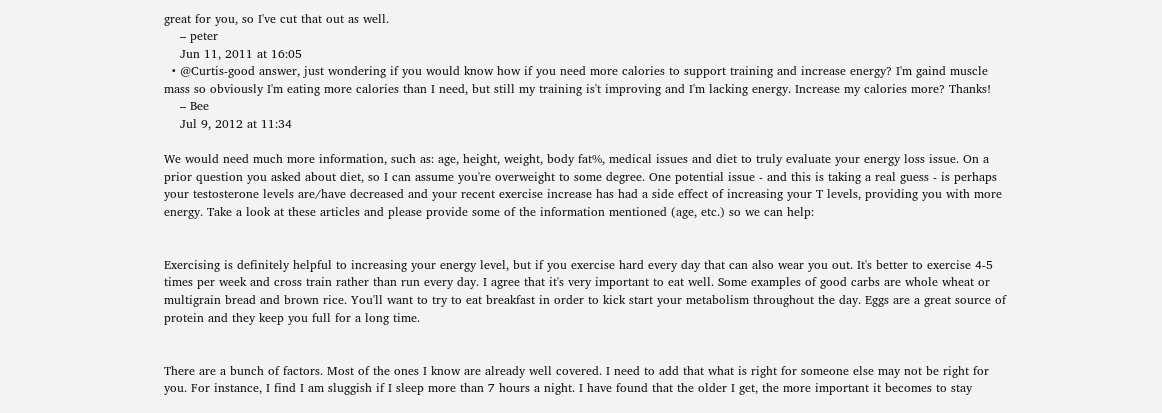great for you, so I've cut that out as well.
    – peter
    Jun 11, 2011 at 16:05
  • @Curtis-good answer, just wondering if you would know how if you need more calories to support training and increase energy? I'm gaind muscle mass so obviously I'm eating more calories than I need, but still my training is't improving and I'm lacking energy. Increase my calories more? Thanks!
    – Bee
    Jul 9, 2012 at 11:34

We would need much more information, such as: age, height, weight, body fat%, medical issues and diet to truly evaluate your energy loss issue. On a prior question you asked about diet, so I can assume you're overweight to some degree. One potential issue - and this is taking a real guess - is perhaps your testosterone levels are/have decreased and your recent exercise increase has had a side effect of increasing your T levels, providing you with more energy. Take a look at these articles and please provide some of the information mentioned (age, etc.) so we can help:


Exercising is definitely helpful to increasing your energy level, but if you exercise hard every day that can also wear you out. It's better to exercise 4-5 times per week and cross train rather than run every day. I agree that it's very important to eat well. Some examples of good carbs are whole wheat or multigrain bread and brown rice. You'll want to try to eat breakfast in order to kick start your metabolism throughout the day. Eggs are a great source of protein and they keep you full for a long time.


There are a bunch of factors. Most of the ones I know are already well covered. I need to add that what is right for someone else may not be right for you. For instance, I find I am sluggish if I sleep more than 7 hours a night. I have found that the older I get, the more important it becomes to stay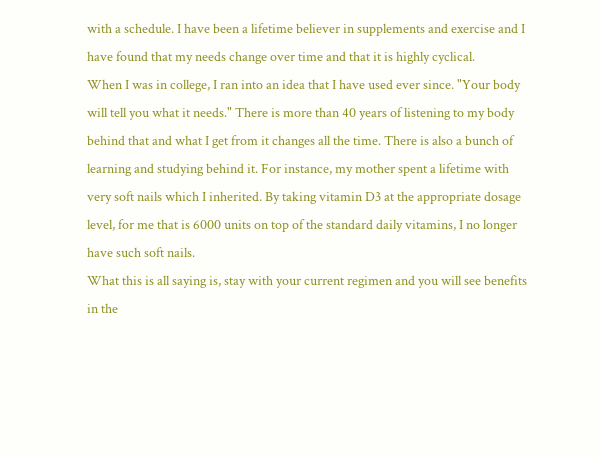with a schedule. I have been a lifetime believer in supplements and exercise and I have found that my needs change over time and that it is highly cyclical.
When I was in college, I ran into an idea that I have used ever since. "Your body will tell you what it needs." There is more than 40 years of listening to my body behind that and what I get from it changes all the time. There is also a bunch of learning and studying behind it. For instance, my mother spent a lifetime with very soft nails which I inherited. By taking vitamin D3 at the appropriate dosage level, for me that is 6000 units on top of the standard daily vitamins, I no longer have such soft nails.
What this is all saying is, stay with your current regimen and you will see benefits in the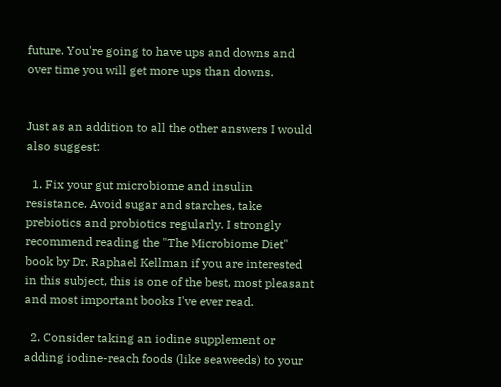future. You're going to have ups and downs and over time you will get more ups than downs.


Just as an addition to all the other answers I would also suggest:

  1. Fix your gut microbiome and insulin resistance. Avoid sugar and starches, take prebiotics and probiotics regularly. I strongly recommend reading the "The Microbiome Diet" book by Dr. Raphael Kellman if you are interested in this subject, this is one of the best, most pleasant and most important books I've ever read.

  2. Consider taking an iodine supplement or adding iodine-reach foods (like seaweeds) to your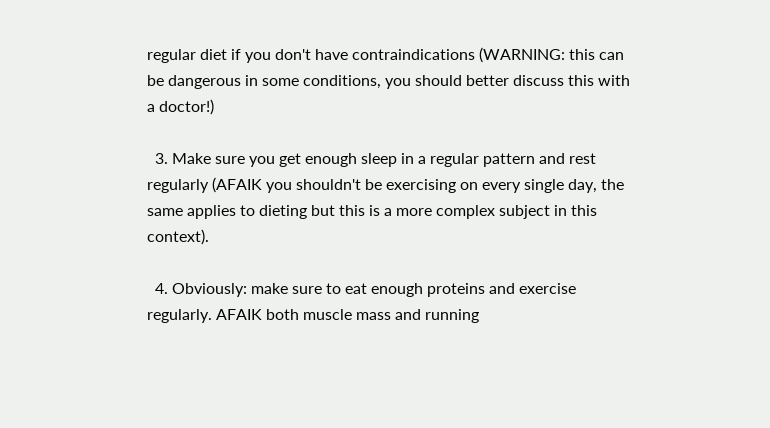regular diet if you don't have contraindications (WARNING: this can be dangerous in some conditions, you should better discuss this with a doctor!)

  3. Make sure you get enough sleep in a regular pattern and rest regularly (AFAIK you shouldn't be exercising on every single day, the same applies to dieting but this is a more complex subject in this context).

  4. Obviously: make sure to eat enough proteins and exercise regularly. AFAIK both muscle mass and running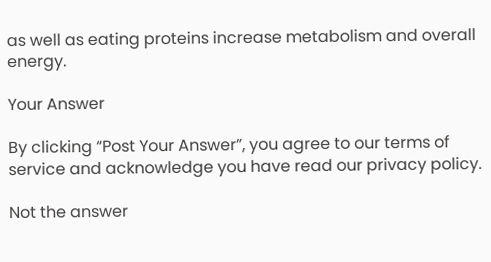as well as eating proteins increase metabolism and overall energy.

Your Answer

By clicking “Post Your Answer”, you agree to our terms of service and acknowledge you have read our privacy policy.

Not the answer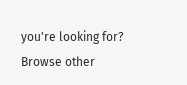you're looking for? Browse other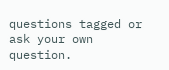questions tagged or ask your own question.